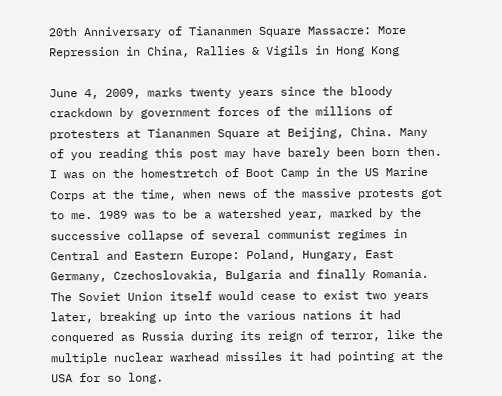20th Anniversary of Tiananmen Square Massacre: More Repression in China, Rallies & Vigils in Hong Kong

June 4, 2009, marks twenty years since the bloody crackdown by government forces of the millions of protesters at Tiananmen Square at Beijing, China. Many of you reading this post may have barely been born then. I was on the homestretch of Boot Camp in the US Marine Corps at the time, when news of the massive protests got to me. 1989 was to be a watershed year, marked by the successive collapse of several communist regimes in Central and Eastern Europe: Poland, Hungary, East Germany, Czechoslovakia, Bulgaria and finally Romania. The Soviet Union itself would cease to exist two years later, breaking up into the various nations it had conquered as Russia during its reign of terror, like the multiple nuclear warhead missiles it had pointing at the USA for so long.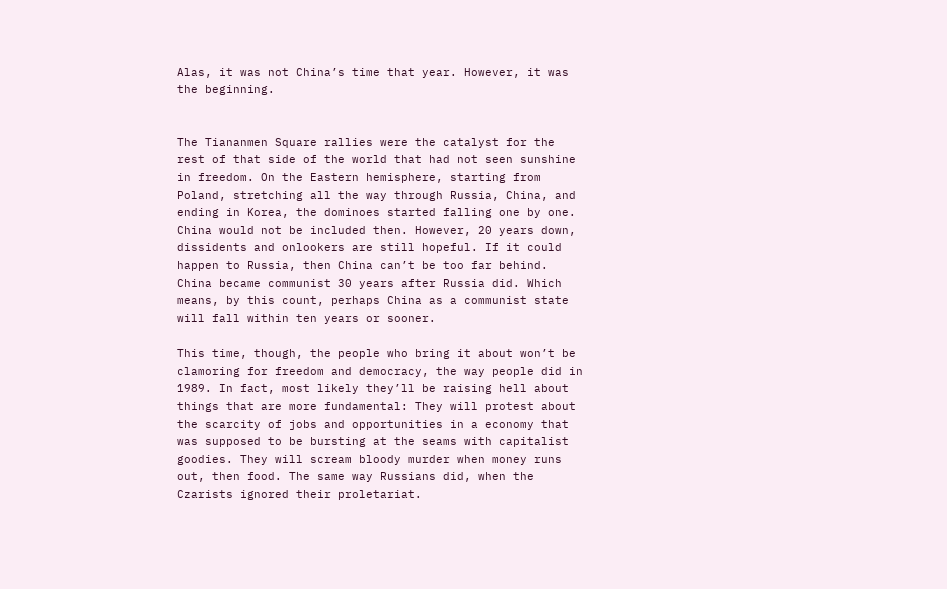Alas, it was not China’s time that year. However, it was the beginning.


The Tiananmen Square rallies were the catalyst for the rest of that side of the world that had not seen sunshine in freedom. On the Eastern hemisphere, starting from Poland, stretching all the way through Russia, China, and ending in Korea, the dominoes started falling one by one. China would not be included then. However, 20 years down, dissidents and onlookers are still hopeful. If it could happen to Russia, then China can’t be too far behind. China became communist 30 years after Russia did. Which means, by this count, perhaps China as a communist state will fall within ten years or sooner.

This time, though, the people who bring it about won’t be clamoring for freedom and democracy, the way people did in 1989. In fact, most likely they’ll be raising hell about things that are more fundamental: They will protest about the scarcity of jobs and opportunities in a economy that was supposed to be bursting at the seams with capitalist goodies. They will scream bloody murder when money runs out, then food. The same way Russians did, when the Czarists ignored their proletariat.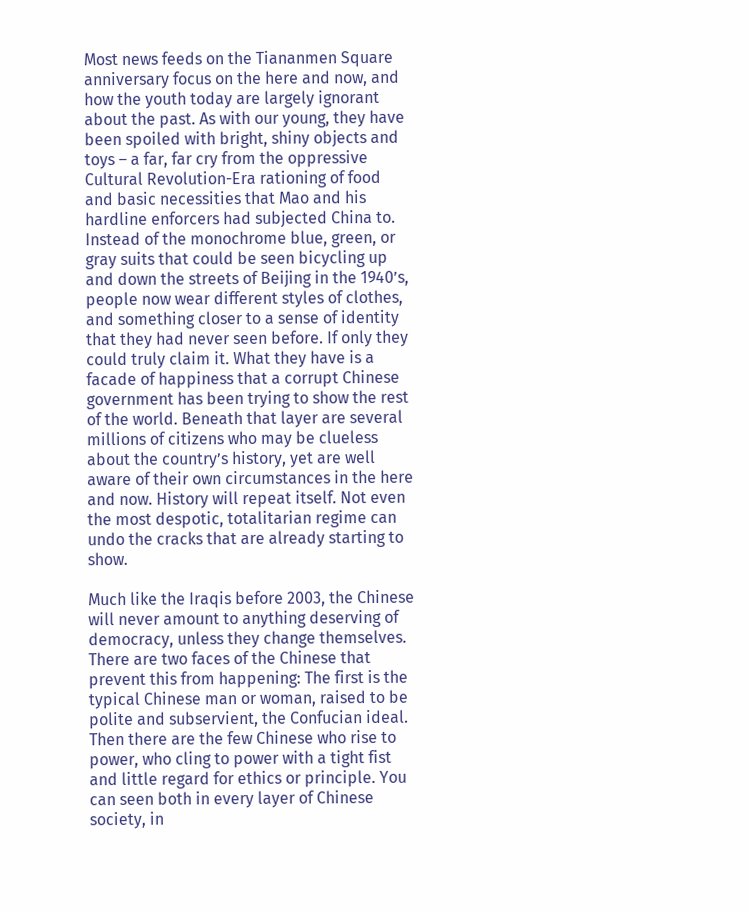Most news feeds on the Tiananmen Square anniversary focus on the here and now, and how the youth today are largely ignorant about the past. As with our young, they have been spoiled with bright, shiny objects and toys – a far, far cry from the oppressive Cultural Revolution-Era rationing of food and basic necessities that Mao and his hardline enforcers had subjected China to. Instead of the monochrome blue, green, or gray suits that could be seen bicycling up and down the streets of Beijing in the 1940’s, people now wear different styles of clothes, and something closer to a sense of identity that they had never seen before. If only they could truly claim it. What they have is a facade of happiness that a corrupt Chinese government has been trying to show the rest of the world. Beneath that layer are several millions of citizens who may be clueless about the country’s history, yet are well aware of their own circumstances in the here and now. History will repeat itself. Not even the most despotic, totalitarian regime can undo the cracks that are already starting to show.

Much like the Iraqis before 2003, the Chinese will never amount to anything deserving of democracy, unless they change themselves. There are two faces of the Chinese that prevent this from happening: The first is the typical Chinese man or woman, raised to be polite and subservient, the Confucian ideal.  Then there are the few Chinese who rise to power, who cling to power with a tight fist and little regard for ethics or principle. You can seen both in every layer of Chinese society, in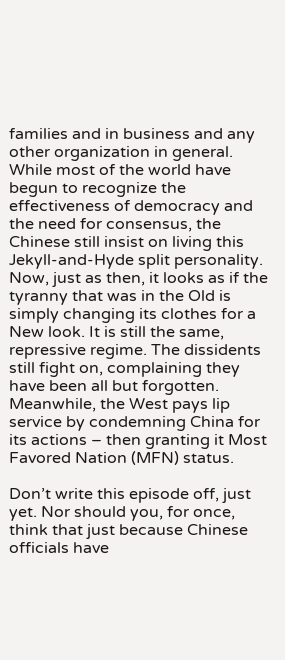families and in business and any other organization in general.  While most of the world have begun to recognize the effectiveness of democracy and the need for consensus, the Chinese still insist on living this Jekyll-and-Hyde split personality.  Now, just as then, it looks as if the tyranny that was in the Old is simply changing its clothes for a New look. It is still the same, repressive regime. The dissidents still fight on, complaining they have been all but forgotten. Meanwhile, the West pays lip service by condemning China for its actions – then granting it Most Favored Nation (MFN) status.

Don’t write this episode off, just yet. Nor should you, for once, think that just because Chinese officials have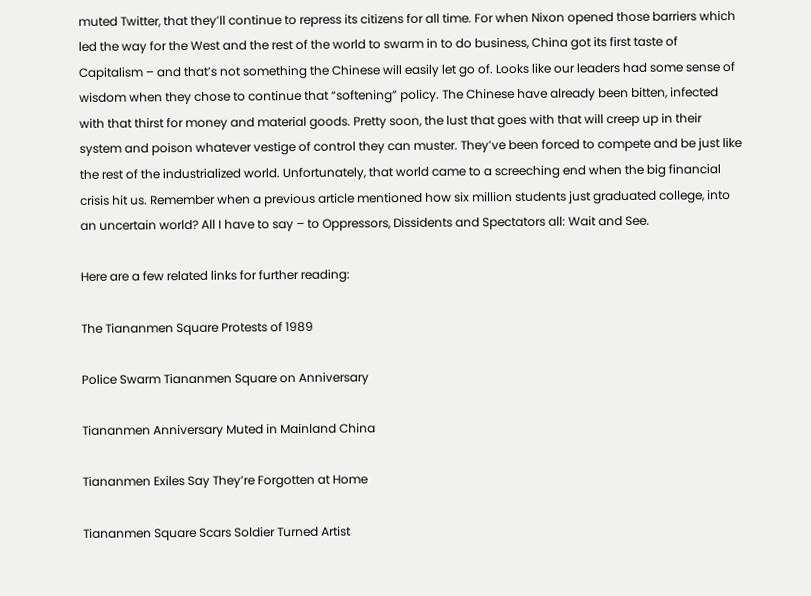muted Twitter, that they’ll continue to repress its citizens for all time. For when Nixon opened those barriers which led the way for the West and the rest of the world to swarm in to do business, China got its first taste of Capitalism – and that’s not something the Chinese will easily let go of. Looks like our leaders had some sense of wisdom when they chose to continue that “softening” policy. The Chinese have already been bitten, infected with that thirst for money and material goods. Pretty soon, the lust that goes with that will creep up in their system and poison whatever vestige of control they can muster. They’ve been forced to compete and be just like the rest of the industrialized world. Unfortunately, that world came to a screeching end when the big financial crisis hit us. Remember when a previous article mentioned how six million students just graduated college, into an uncertain world? All I have to say – to Oppressors, Dissidents and Spectators all: Wait and See.

Here are a few related links for further reading:

The Tiananmen Square Protests of 1989

Police Swarm Tiananmen Square on Anniversary

Tiananmen Anniversary Muted in Mainland China

Tiananmen Exiles Say They’re Forgotten at Home

Tiananmen Square Scars Soldier Turned Artist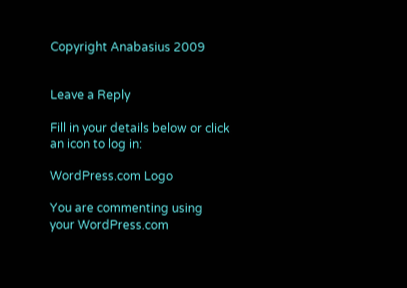Copyright Anabasius 2009


Leave a Reply

Fill in your details below or click an icon to log in:

WordPress.com Logo

You are commenting using your WordPress.com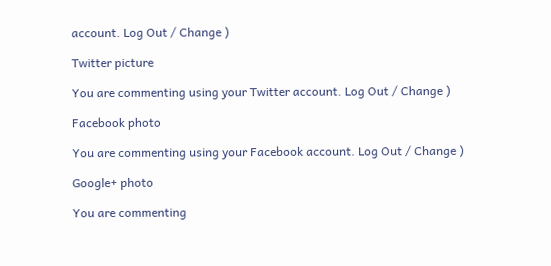account. Log Out / Change )

Twitter picture

You are commenting using your Twitter account. Log Out / Change )

Facebook photo

You are commenting using your Facebook account. Log Out / Change )

Google+ photo

You are commenting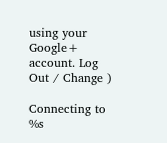using your Google+ account. Log Out / Change )

Connecting to %s